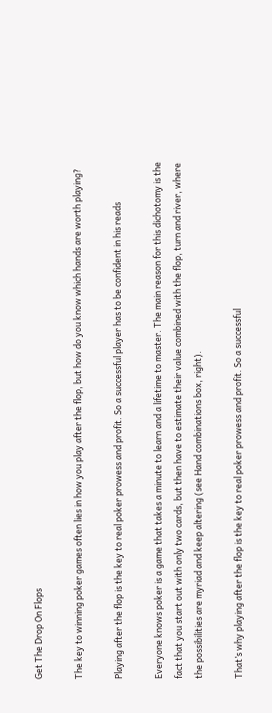Get The Drop On Flops

The key to winning poker games often lies in how you play after the flop, but how do you know which hands are worth playing?

Playing after the flop is the key to real poker prowess and profit. So a successful player has to be confident in his reads

Everyone knows poker is a game that takes a minute to learn and a lifetime to master. The main reason for this dichotomy is the fact that you start out with only two cards, but then have to estimate their value combined with the flop, turn and river, where the possibilities are myriad and keep altering (see Hand combinations box, right).

That’s why playing after the flop is the key to real poker prowess and profit. So a successful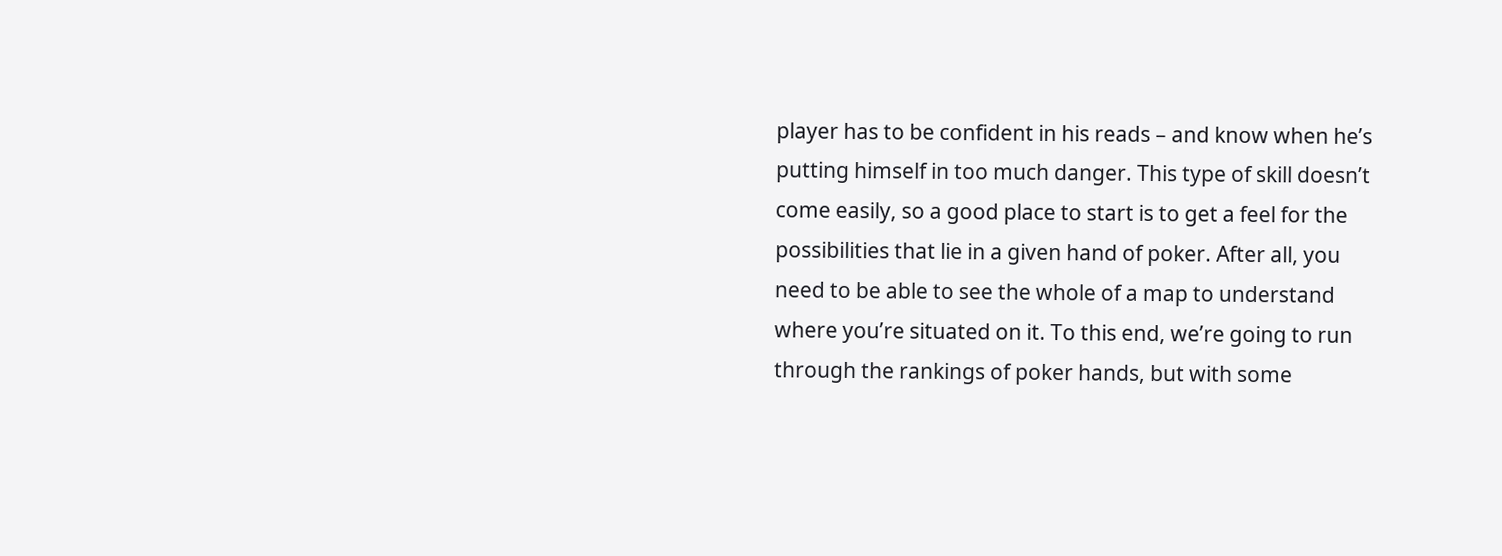player has to be confident in his reads – and know when he’s putting himself in too much danger. This type of skill doesn’t come easily, so a good place to start is to get a feel for the possibilities that lie in a given hand of poker. After all, you need to be able to see the whole of a map to understand where you’re situated on it. To this end, we’re going to run through the rankings of poker hands, but with some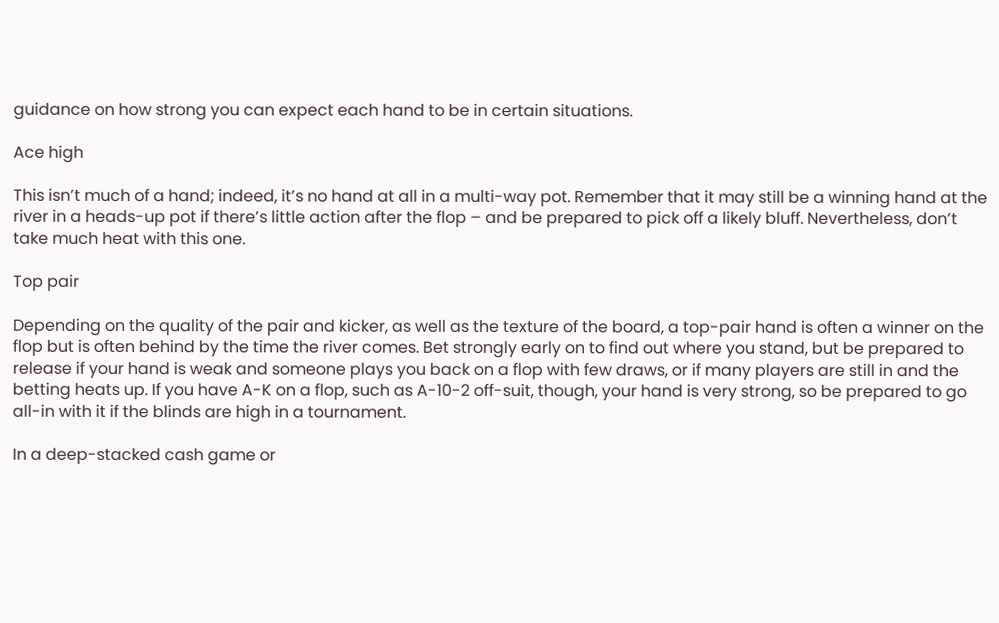guidance on how strong you can expect each hand to be in certain situations.

Ace high

This isn’t much of a hand; indeed, it’s no hand at all in a multi-way pot. Remember that it may still be a winning hand at the river in a heads-up pot if there’s little action after the flop – and be prepared to pick off a likely bluff. Nevertheless, don’t take much heat with this one.

Top pair

Depending on the quality of the pair and kicker, as well as the texture of the board, a top-pair hand is often a winner on the flop but is often behind by the time the river comes. Bet strongly early on to find out where you stand, but be prepared to release if your hand is weak and someone plays you back on a flop with few draws, or if many players are still in and the betting heats up. If you have A-K on a flop, such as A-10-2 off-suit, though, your hand is very strong, so be prepared to go all-in with it if the blinds are high in a tournament.

In a deep-stacked cash game or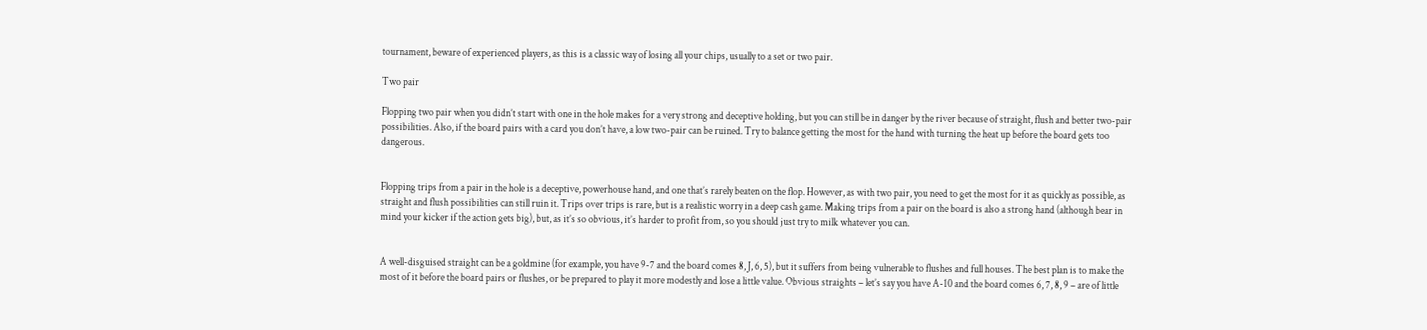tournament, beware of experienced players, as this is a classic way of losing all your chips, usually to a set or two pair.

Two pair

Flopping two pair when you didn’t start with one in the hole makes for a very strong and deceptive holding, but you can still be in danger by the river because of straight, flush and better two-pair possibilities. Also, if the board pairs with a card you don’t have, a low two-pair can be ruined. Try to balance getting the most for the hand with turning the heat up before the board gets too dangerous.


Flopping trips from a pair in the hole is a deceptive, powerhouse hand, and one that’s rarely beaten on the flop. However, as with two pair, you need to get the most for it as quickly as possible, as straight and flush possibilities can still ruin it. Trips over trips is rare, but is a realistic worry in a deep cash game. Making trips from a pair on the board is also a strong hand (although bear in mind your kicker if the action gets big), but, as it’s so obvious, it’s harder to profit from, so you should just try to milk whatever you can.


A well-disguised straight can be a goldmine (for example, you have 9-7 and the board comes 8, J, 6, 5), but it suffers from being vulnerable to flushes and full houses. The best plan is to make the most of it before the board pairs or flushes, or be prepared to play it more modestly and lose a little value. Obvious straights – let’s say you have A-10 and the board comes 6, 7, 8, 9 – are of little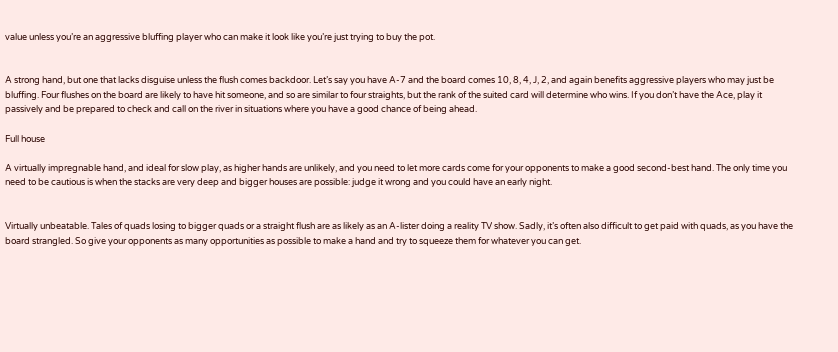value unless you’re an aggressive bluffing player who can make it look like you’re just trying to buy the pot.


A strong hand, but one that lacks disguise unless the flush comes backdoor. Let’s say you have A-7 and the board comes 10, 8, 4, J, 2, and again benefits aggressive players who may just be bluffing. Four flushes on the board are likely to have hit someone, and so are similar to four straights, but the rank of the suited card will determine who wins. If you don’t have the Ace, play it passively and be prepared to check and call on the river in situations where you have a good chance of being ahead.

Full house

A virtually impregnable hand, and ideal for slow play, as higher hands are unlikely, and you need to let more cards come for your opponents to make a good second-best hand. The only time you need to be cautious is when the stacks are very deep and bigger houses are possible: judge it wrong and you could have an early night.


Virtually unbeatable. Tales of quads losing to bigger quads or a straight flush are as likely as an A-lister doing a reality TV show. Sadly, it’s often also difficult to get paid with quads, as you have the board strangled. So give your opponents as many opportunities as possible to make a hand and try to squeeze them for whatever you can get.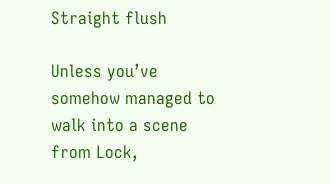Straight flush

Unless you’ve somehow managed to walk into a scene from Lock,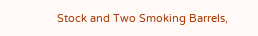Stock and Two Smoking Barrels,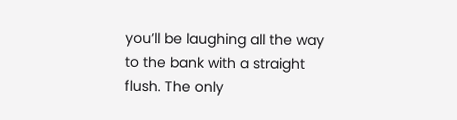you’ll be laughing all the way to the bank with a straight flush. The only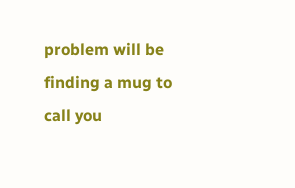problem will be finding a mug to call you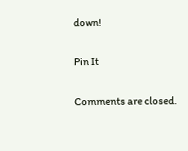down!

Pin It

Comments are closed.